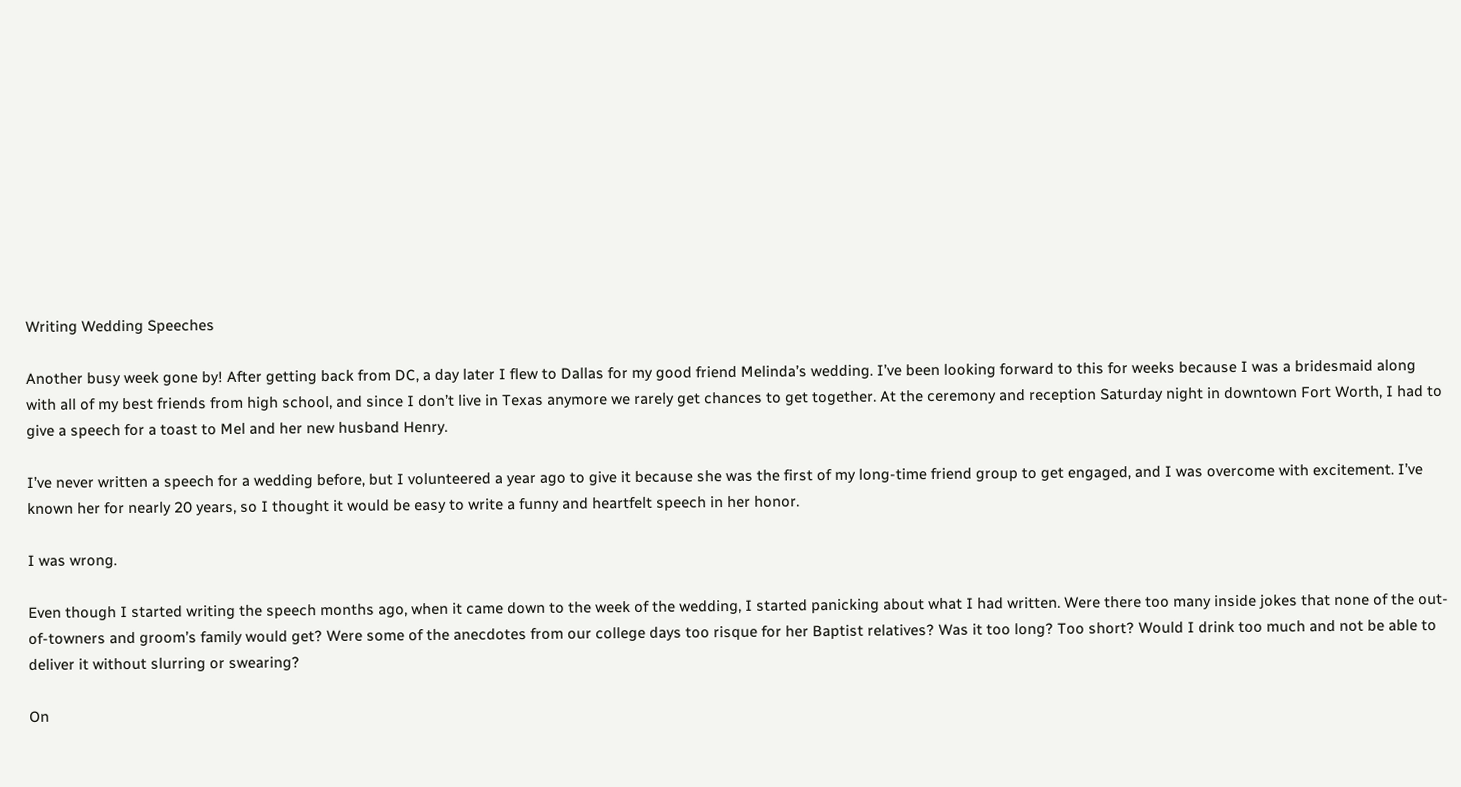Writing Wedding Speeches

Another busy week gone by! After getting back from DC, a day later I flew to Dallas for my good friend Melinda’s wedding. I’ve been looking forward to this for weeks because I was a bridesmaid along with all of my best friends from high school, and since I don’t live in Texas anymore we rarely get chances to get together. At the ceremony and reception Saturday night in downtown Fort Worth, I had to give a speech for a toast to Mel and her new husband Henry.

I’ve never written a speech for a wedding before, but I volunteered a year ago to give it because she was the first of my long-time friend group to get engaged, and I was overcome with excitement. I’ve known her for nearly 20 years, so I thought it would be easy to write a funny and heartfelt speech in her honor.

I was wrong.

Even though I started writing the speech months ago, when it came down to the week of the wedding, I started panicking about what I had written. Were there too many inside jokes that none of the out-of-towners and groom’s family would get? Were some of the anecdotes from our college days too risque for her Baptist relatives? Was it too long? Too short? Would I drink too much and not be able to deliver it without slurring or swearing?

On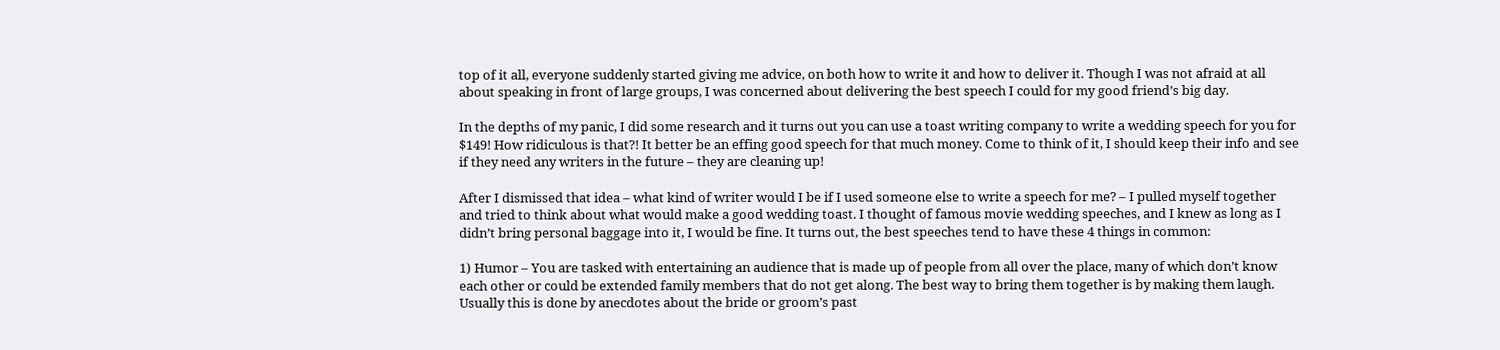top of it all, everyone suddenly started giving me advice, on both how to write it and how to deliver it. Though I was not afraid at all about speaking in front of large groups, I was concerned about delivering the best speech I could for my good friend’s big day.

In the depths of my panic, I did some research and it turns out you can use a toast writing company to write a wedding speech for you for $149! How ridiculous is that?! It better be an effing good speech for that much money. Come to think of it, I should keep their info and see if they need any writers in the future – they are cleaning up!

After I dismissed that idea – what kind of writer would I be if I used someone else to write a speech for me? – I pulled myself together and tried to think about what would make a good wedding toast. I thought of famous movie wedding speeches, and I knew as long as I didn’t bring personal baggage into it, I would be fine. It turns out, the best speeches tend to have these 4 things in common:

1) Humor – You are tasked with entertaining an audience that is made up of people from all over the place, many of which don’t know each other or could be extended family members that do not get along. The best way to bring them together is by making them laugh. Usually this is done by anecdotes about the bride or groom’s past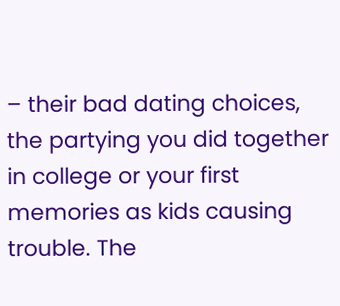– their bad dating choices, the partying you did together in college or your first memories as kids causing trouble. The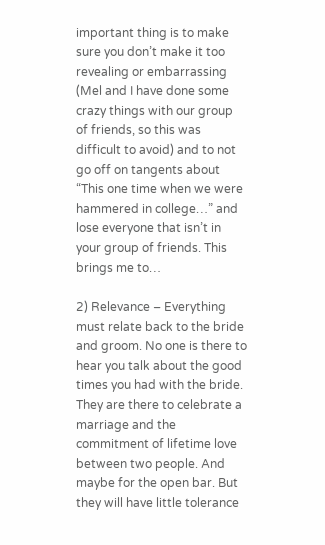important thing is to make sure you don’t make it too revealing or embarrassing (Mel and I have done some crazy things with our group of friends, so this was difficult to avoid) and to not go off on tangents about “This one time when we were hammered in college…” and lose everyone that isn’t in your group of friends. This brings me to…

2) Relevance – Everything must relate back to the bride and groom. No one is there to hear you talk about the good times you had with the bride. They are there to celebrate a marriage and the commitment of lifetime love between two people. And maybe for the open bar. But they will have little tolerance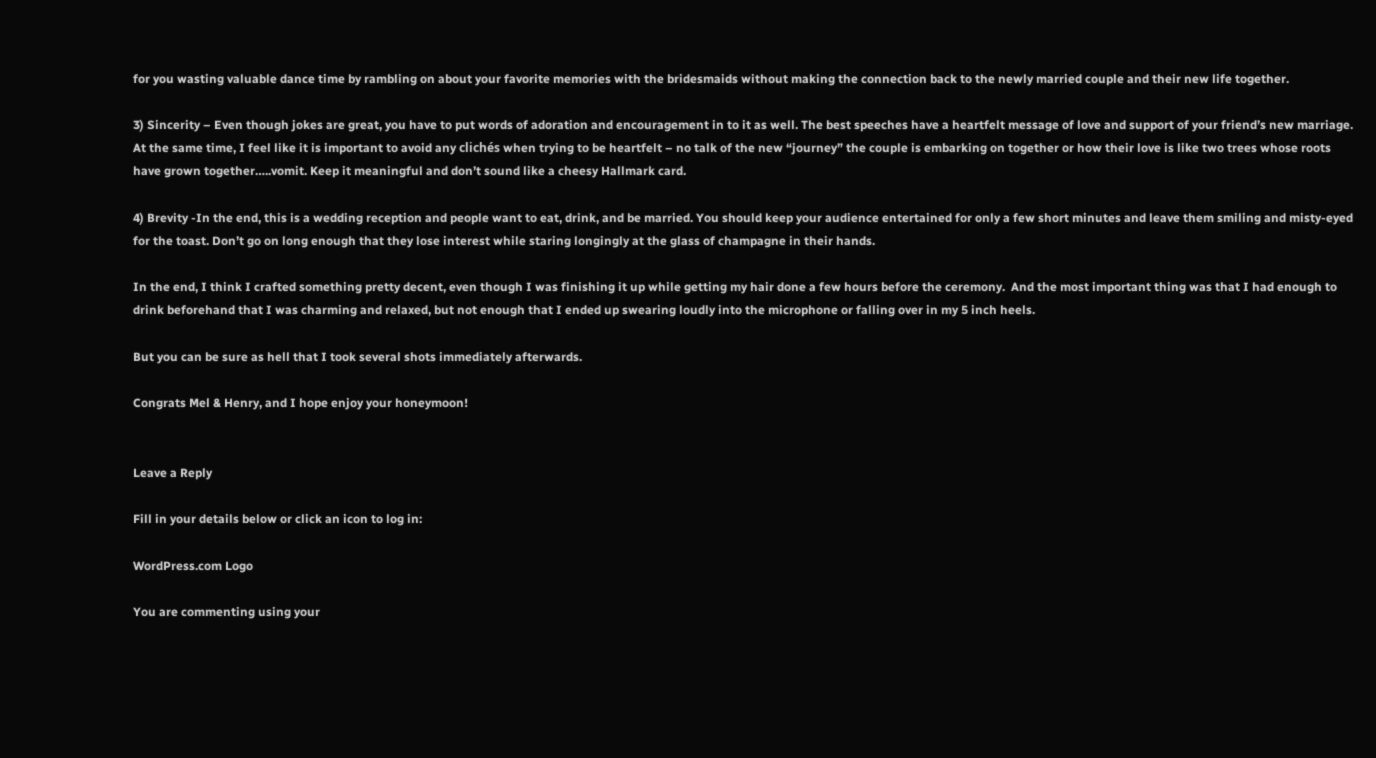for you wasting valuable dance time by rambling on about your favorite memories with the bridesmaids without making the connection back to the newly married couple and their new life together.

3) Sincerity – Even though jokes are great, you have to put words of adoration and encouragement in to it as well. The best speeches have a heartfelt message of love and support of your friend’s new marriage. At the same time, I feel like it is important to avoid any clichés when trying to be heartfelt – no talk of the new “journey” the couple is embarking on together or how their love is like two trees whose roots have grown together…..vomit. Keep it meaningful and don’t sound like a cheesy Hallmark card.

4) Brevity -In the end, this is a wedding reception and people want to eat, drink, and be married. You should keep your audience entertained for only a few short minutes and leave them smiling and misty-eyed for the toast. Don’t go on long enough that they lose interest while staring longingly at the glass of champagne in their hands.

In the end, I think I crafted something pretty decent, even though I was finishing it up while getting my hair done a few hours before the ceremony.  And the most important thing was that I had enough to drink beforehand that I was charming and relaxed, but not enough that I ended up swearing loudly into the microphone or falling over in my 5 inch heels.

But you can be sure as hell that I took several shots immediately afterwards.

Congrats Mel & Henry, and I hope enjoy your honeymoon!


Leave a Reply

Fill in your details below or click an icon to log in:

WordPress.com Logo

You are commenting using your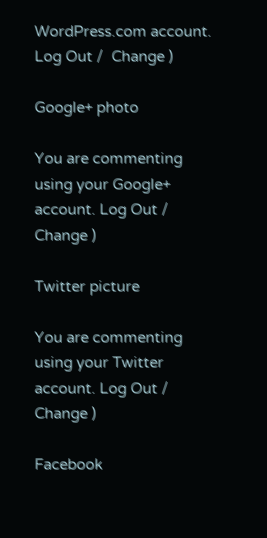WordPress.com account. Log Out /  Change )

Google+ photo

You are commenting using your Google+ account. Log Out /  Change )

Twitter picture

You are commenting using your Twitter account. Log Out /  Change )

Facebook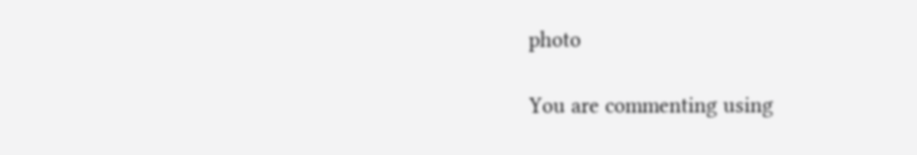photo

You are commenting using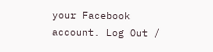your Facebook account. Log Out /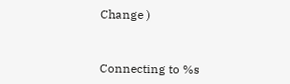Change )


Connecting to %s